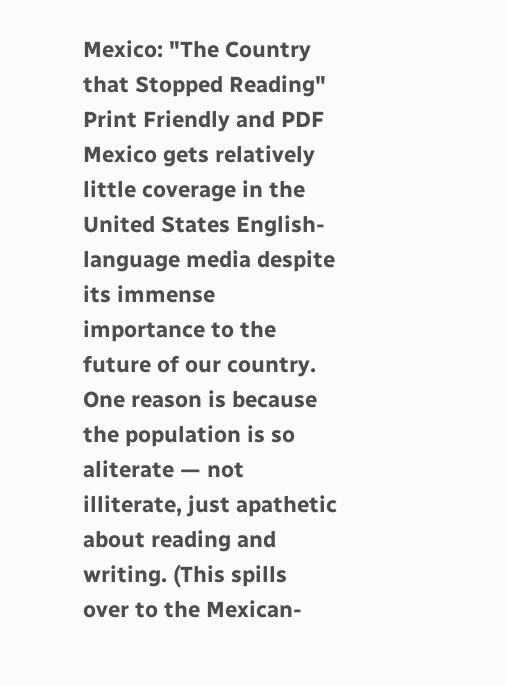Mexico: "The Country that Stopped Reading"
Print Friendly and PDF
Mexico gets relatively little coverage in the United States English-language media despite its immense importance to the future of our country. One reason is because the population is so aliterate — not illiterate, just apathetic about reading and writing. (This spills over to the Mexican-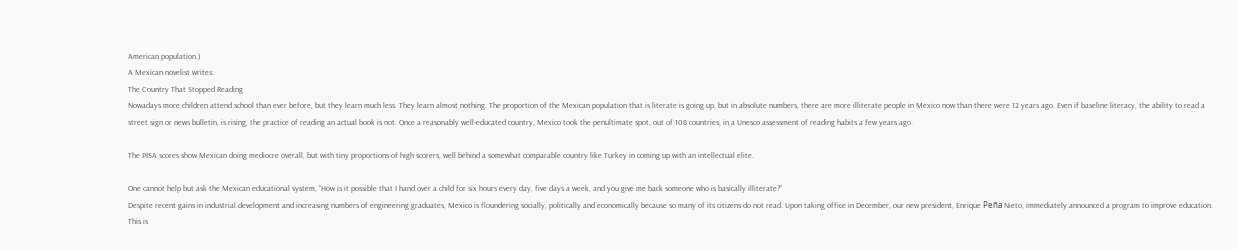American population.)
A Mexican novelist writes:
The Country That Stopped Reading
Nowadays more children attend school than ever before, but they learn much less. They learn almost nothing. The proportion of the Mexican population that is literate is going up, but in absolute numbers, there are more illiterate people in Mexico now than there were 12 years ago. Even if baseline literacy, the ability to read a street sign or news bulletin, is rising, the practice of reading an actual book is not. Once a reasonably well-educated country, Mexico took the penultimate spot, out of 108 countries, in a Unesco assessment of reading habits a few years ago.

The PISA scores show Mexican doing mediocre overall, but with tiny proportions of high scorers, well behind a somewhat comparable country like Turkey in coming up with an intellectual elite.

One cannot help but ask the Mexican educational system, “How is it possible that I hand over a child for six hours every day, five days a week, and you give me back someone who is basically illiterate?”
Despite recent gains in industrial development and increasing numbers of engineering graduates, Mexico is floundering socially, politically and economically because so many of its citizens do not read. Upon taking office in December, our new president, Enrique Peña Nieto, immediately announced a program to improve education. This is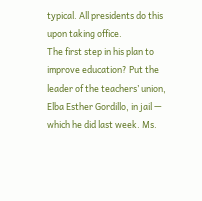typical. All presidents do this upon taking office.
The first step in his plan to improve education? Put the leader of the teachers’ union, Elba Esther Gordillo, in jail — which he did last week. Ms.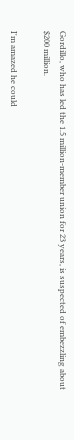Gordillo, who has led the 1.5 million-member union for 23 years, is suspected of embezzling about $200 million.

I'm amazed he could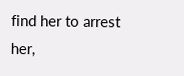find her to arrest her,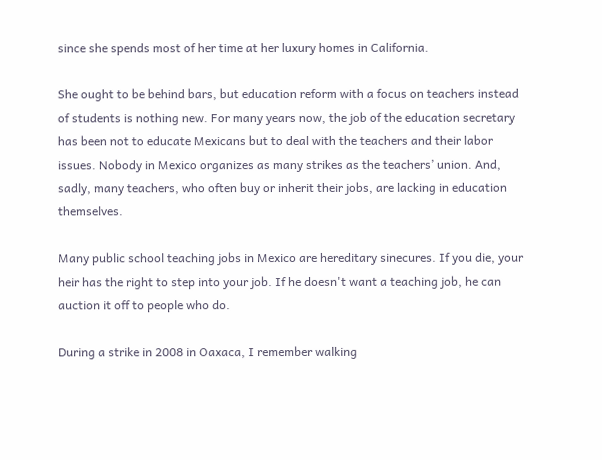since she spends most of her time at her luxury homes in California.

She ought to be behind bars, but education reform with a focus on teachers instead of students is nothing new. For many years now, the job of the education secretary has been not to educate Mexicans but to deal with the teachers and their labor issues. Nobody in Mexico organizes as many strikes as the teachers’ union. And, sadly, many teachers, who often buy or inherit their jobs, are lacking in education themselves.

Many public school teaching jobs in Mexico are hereditary sinecures. If you die, your heir has the right to step into your job. If he doesn't want a teaching job, he can auction it off to people who do.

During a strike in 2008 in Oaxaca, I remember walking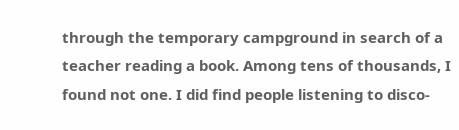through the temporary campground in search of a teacher reading a book. Among tens of thousands, I found not one. I did find people listening to disco-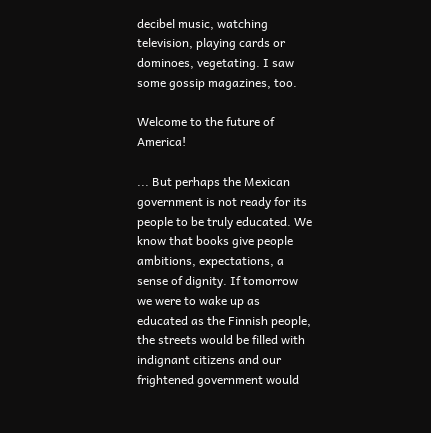decibel music, watching television, playing cards or dominoes, vegetating. I saw some gossip magazines, too.

Welcome to the future of America!

... But perhaps the Mexican government is not ready for its people to be truly educated. We know that books give people ambitions, expectations, a sense of dignity. If tomorrow we were to wake up as educated as the Finnish people, the streets would be filled with indignant citizens and our frightened government would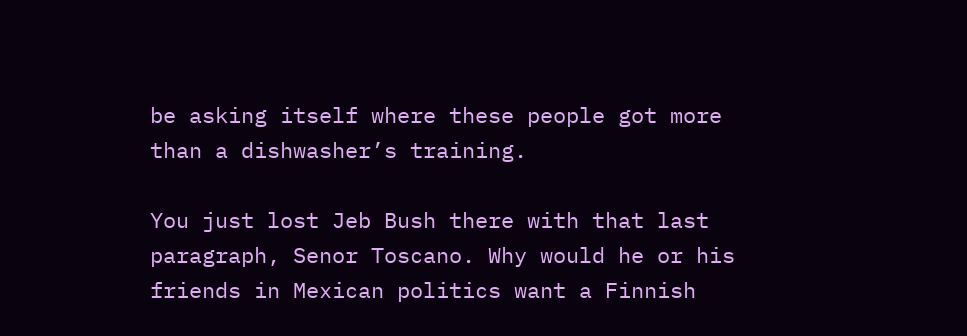be asking itself where these people got more than a dishwasher’s training.

You just lost Jeb Bush there with that last paragraph, Senor Toscano. Why would he or his friends in Mexican politics want a Finnish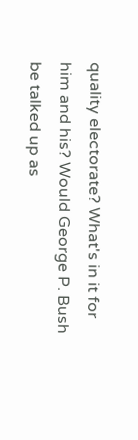quality electorate? What's in it for him and his? Would George P. Bush be talked up as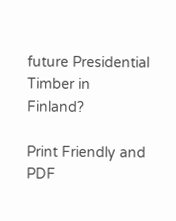future Presidential Timber in Finland?

Print Friendly and PDF